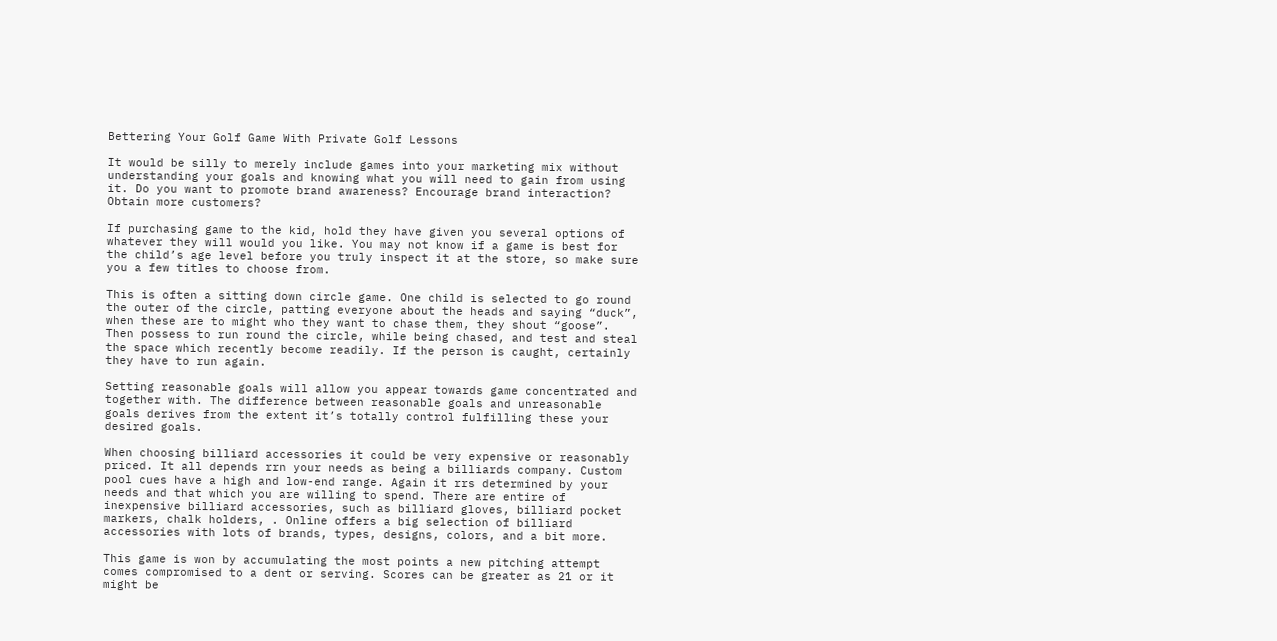Bettering Your Golf Game With Private Golf Lessons

It would be silly to merely include games into your marketing mix without understanding your goals and knowing what you will need to gain from using it. Do you want to promote brand awareness? Encourage brand interaction? Obtain more customers?

If purchasing game to the kid, hold they have given you several options of whatever they will would you like. You may not know if a game is best for the child’s age level before you truly inspect it at the store, so make sure you a few titles to choose from.

This is often a sitting down circle game. One child is selected to go round the outer of the circle, patting everyone about the heads and saying “duck”, when these are to might who they want to chase them, they shout “goose”. Then possess to run round the circle, while being chased, and test and steal the space which recently become readily. If the person is caught, certainly they have to run again.

Setting reasonable goals will allow you appear towards game concentrated and together with. The difference between reasonable goals and unreasonable goals derives from the extent it’s totally control fulfilling these your desired goals.

When choosing billiard accessories it could be very expensive or reasonably priced. It all depends rrn your needs as being a billiards company. Custom pool cues have a high and low-end range. Again it rrs determined by your needs and that which you are willing to spend. There are entire of inexpensive billiard accessories, such as billiard gloves, billiard pocket markers, chalk holders, . Online offers a big selection of billiard accessories with lots of brands, types, designs, colors, and a bit more.

This game is won by accumulating the most points a new pitching attempt comes compromised to a dent or serving. Scores can be greater as 21 or it might be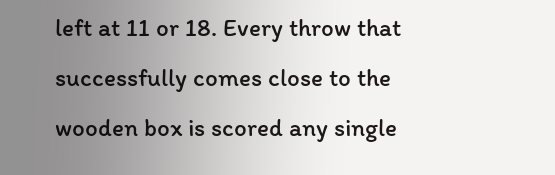left at 11 or 18. Every throw that successfully comes close to the wooden box is scored any single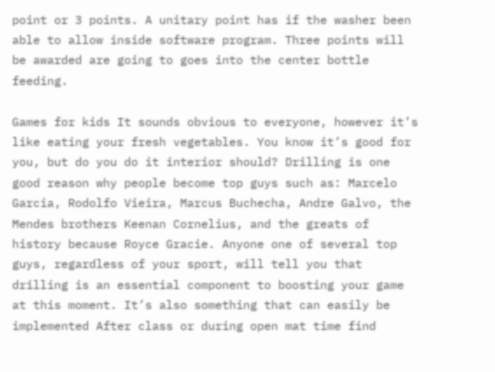point or 3 points. A unitary point has if the washer been able to allow inside software program. Three points will be awarded are going to goes into the center bottle feeding.

Games for kids It sounds obvious to everyone, however it’s like eating your fresh vegetables. You know it’s good for you, but do you do it interior should? Drilling is one good reason why people become top guys such as: Marcelo Garcia, Rodolfo Vieira, Marcus Buchecha, Andre Galvo, the Mendes brothers Keenan Cornelius, and the greats of history because Royce Gracie. Anyone one of several top guys, regardless of your sport, will tell you that drilling is an essential component to boosting your game at this moment. It’s also something that can easily be implemented After class or during open mat time find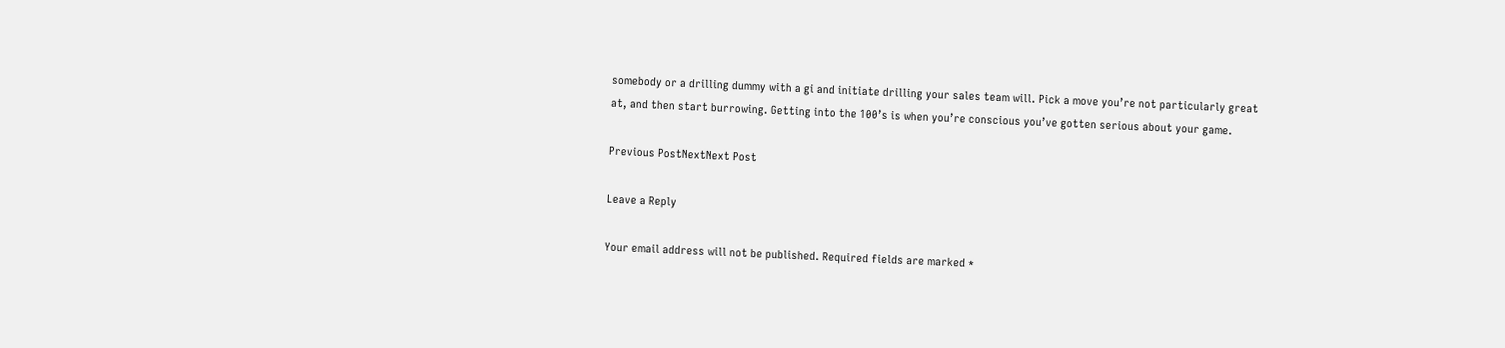somebody or a drilling dummy with a gi and initiate drilling your sales team will. Pick a move you’re not particularly great at, and then start burrowing. Getting into the 100’s is when you’re conscious you’ve gotten serious about your game.

Previous PostNextNext Post

Leave a Reply

Your email address will not be published. Required fields are marked *